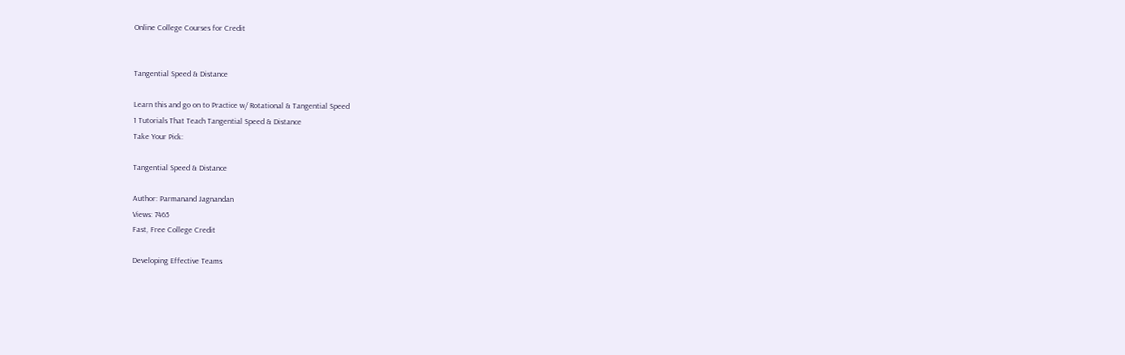Online College Courses for Credit


Tangential Speed & Distance

Learn this and go on to Practice w/ Rotational & Tangential Speed
1 Tutorials That Teach Tangential Speed & Distance
Take Your Pick:

Tangential Speed & Distance

Author: Parmanand Jagnandan
Views: 7465
Fast, Free College Credit

Developing Effective Teams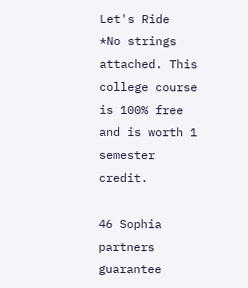Let's Ride
*No strings attached. This college course is 100% free and is worth 1 semester credit.

46 Sophia partners guarantee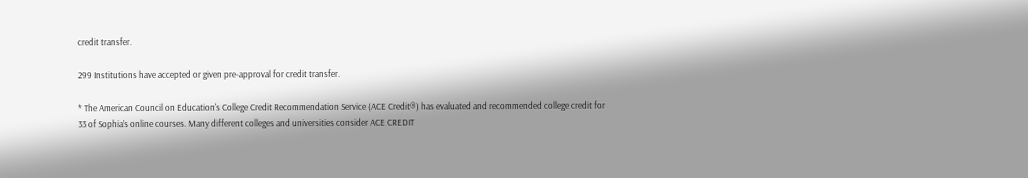credit transfer.

299 Institutions have accepted or given pre-approval for credit transfer.

* The American Council on Education's College Credit Recommendation Service (ACE Credit®) has evaluated and recommended college credit for 33 of Sophia’s online courses. Many different colleges and universities consider ACE CREDIT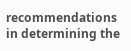recommendations in determining the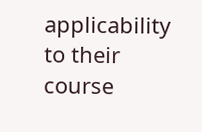applicability to their course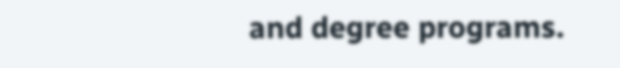and degree programs.